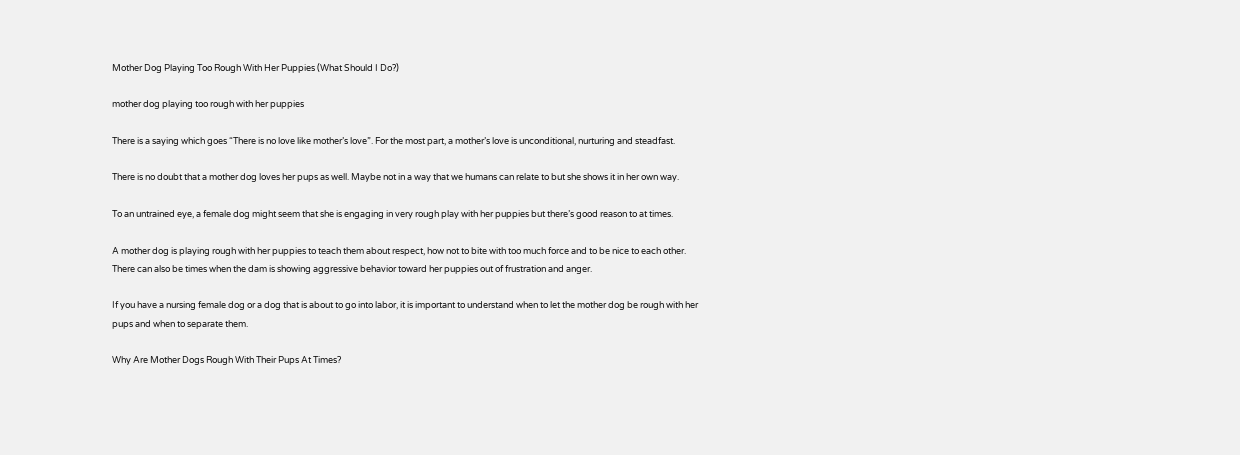Mother Dog Playing Too Rough With Her Puppies (What Should I Do?)

mother dog playing too rough with her puppies

There is a saying which goes “There is no love like mother’s love”. For the most part, a mother’s love is unconditional, nurturing and steadfast.

There is no doubt that a mother dog loves her pups as well. Maybe not in a way that we humans can relate to but she shows it in her own way.

To an untrained eye, a female dog might seem that she is engaging in very rough play with her puppies but there’s good reason to at times.

A mother dog is playing rough with her puppies to teach them about respect, how not to bite with too much force and to be nice to each other. There can also be times when the dam is showing aggressive behavior toward her puppies out of frustration and anger.

If you have a nursing female dog or a dog that is about to go into labor, it is important to understand when to let the mother dog be rough with her pups and when to separate them.

Why Are Mother Dogs Rough With Their Pups At Times?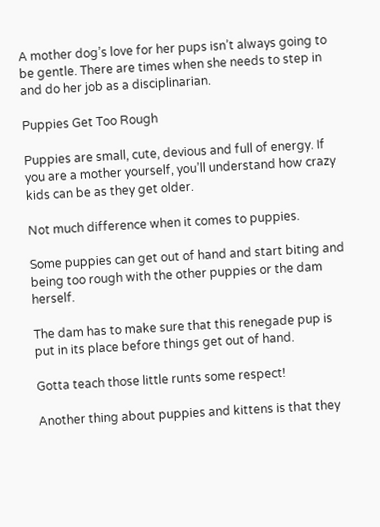A mother dog’s love for her pups isn’t always going to be gentle. There are times when she needs to step in and do her job as a disciplinarian.

Puppies Get Too Rough

Puppies are small, cute, devious and full of energy. If you are a mother yourself, you’ll understand how crazy kids can be as they get older.

Not much difference when it comes to puppies.

Some puppies can get out of hand and start biting and being too rough with the other puppies or the dam herself.

The dam has to make sure that this renegade pup is put in its place before things get out of hand.

Gotta teach those little runts some respect!

Another thing about puppies and kittens is that they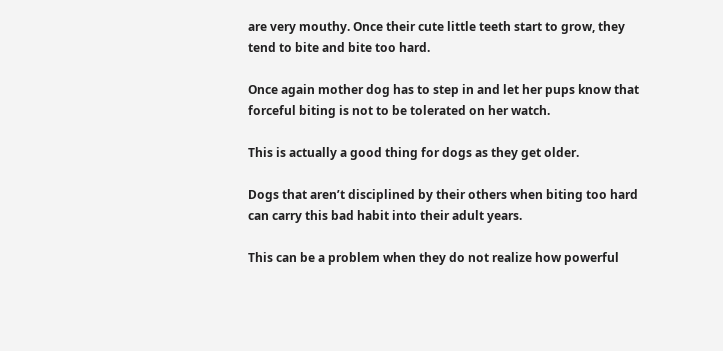are very mouthy. Once their cute little teeth start to grow, they tend to bite and bite too hard.

Once again mother dog has to step in and let her pups know that forceful biting is not to be tolerated on her watch.

This is actually a good thing for dogs as they get older.

Dogs that aren’t disciplined by their others when biting too hard can carry this bad habit into their adult years.

This can be a problem when they do not realize how powerful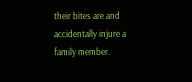their bites are and accidentally injure a family member.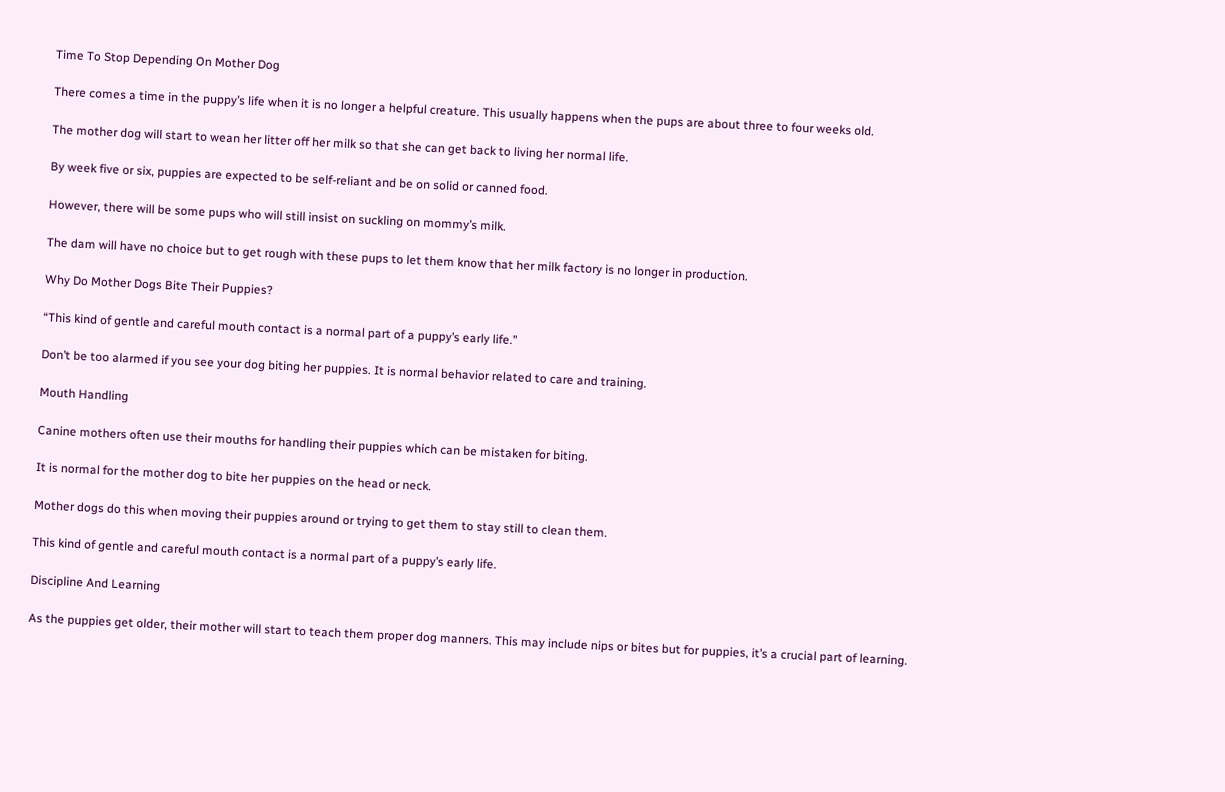Time To Stop Depending On Mother Dog

There comes a time in the puppy’s life when it is no longer a helpful creature. This usually happens when the pups are about three to four weeks old.

The mother dog will start to wean her litter off her milk so that she can get back to living her normal life.

By week five or six, puppies are expected to be self-reliant and be on solid or canned food.

However, there will be some pups who will still insist on suckling on mommy’s milk.

The dam will have no choice but to get rough with these pups to let them know that her milk factory is no longer in production.

Why Do Mother Dogs Bite Their Puppies?

“This kind of gentle and careful mouth contact is a normal part of a puppy’s early life.”

Don’t be too alarmed if you see your dog biting her puppies. It is normal behavior related to care and training.

Mouth Handling

Canine mothers often use their mouths for handling their puppies which can be mistaken for biting.

It is normal for the mother dog to bite her puppies on the head or neck.

Mother dogs do this when moving their puppies around or trying to get them to stay still to clean them.

This kind of gentle and careful mouth contact is a normal part of a puppy’s early life.

Discipline And Learning

As the puppies get older, their mother will start to teach them proper dog manners. This may include nips or bites but for puppies, it’s a crucial part of learning.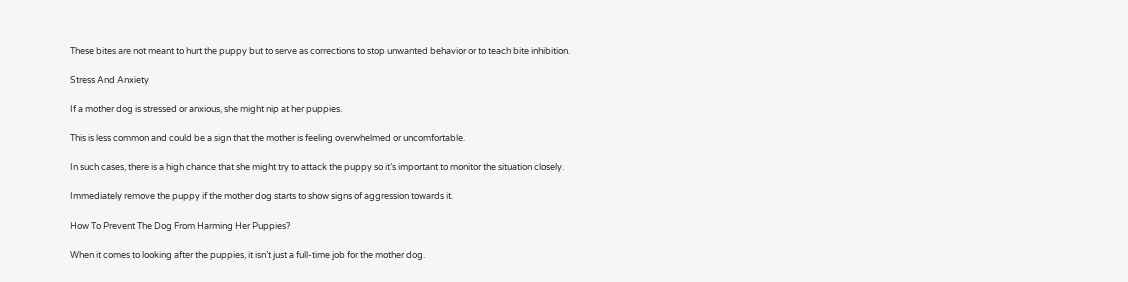These bites are not meant to hurt the puppy but to serve as corrections to stop unwanted behavior or to teach bite inhibition.

Stress And Anxiety

If a mother dog is stressed or anxious, she might nip at her puppies.

This is less common and could be a sign that the mother is feeling overwhelmed or uncomfortable.

In such cases, there is a high chance that she might try to attack the puppy so it’s important to monitor the situation closely.

Immediately remove the puppy if the mother dog starts to show signs of aggression towards it.

How To Prevent The Dog From Harming Her Puppies?

When it comes to looking after the puppies, it isn’t just a full-time job for the mother dog.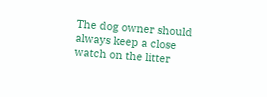The dog owner should always keep a close watch on the litter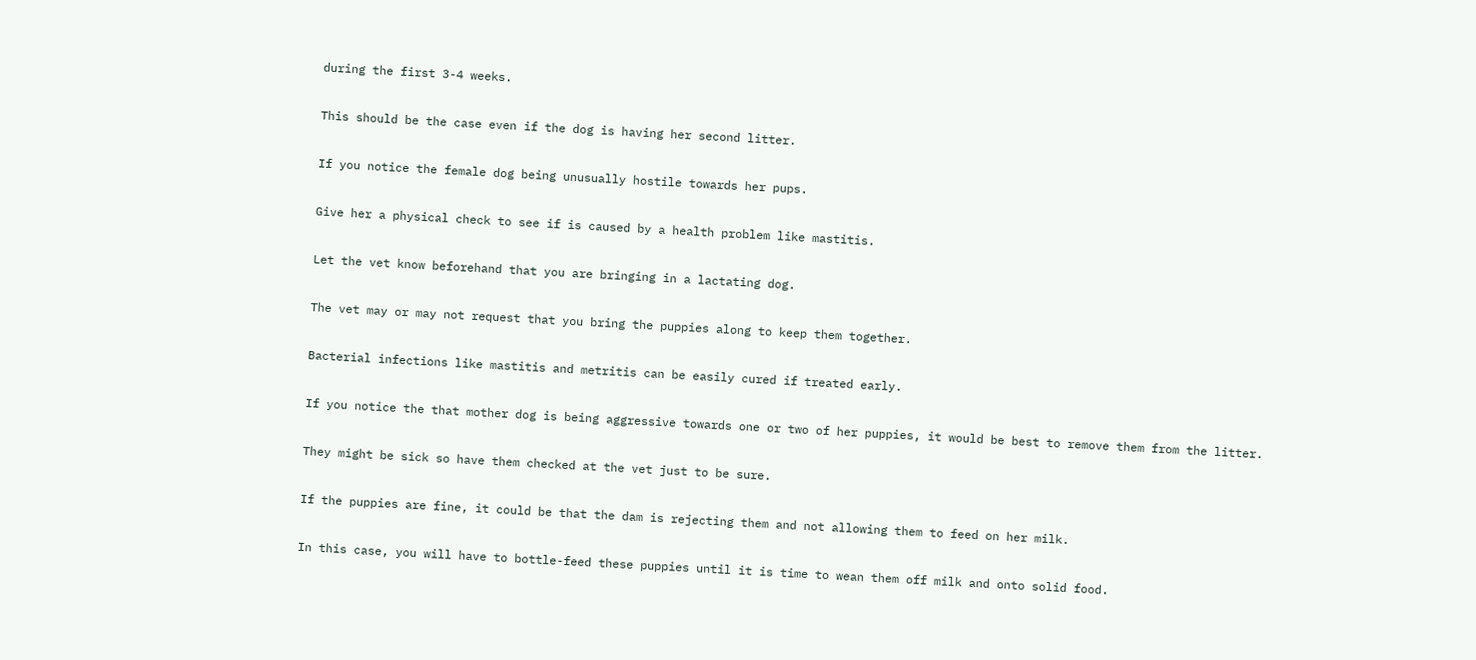during the first 3-4 weeks.

This should be the case even if the dog is having her second litter.

If you notice the female dog being unusually hostile towards her pups.

Give her a physical check to see if is caused by a health problem like mastitis.

Let the vet know beforehand that you are bringing in a lactating dog.

The vet may or may not request that you bring the puppies along to keep them together.

Bacterial infections like mastitis and metritis can be easily cured if treated early.

If you notice the that mother dog is being aggressive towards one or two of her puppies, it would be best to remove them from the litter.

They might be sick so have them checked at the vet just to be sure.

If the puppies are fine, it could be that the dam is rejecting them and not allowing them to feed on her milk.

In this case, you will have to bottle-feed these puppies until it is time to wean them off milk and onto solid food.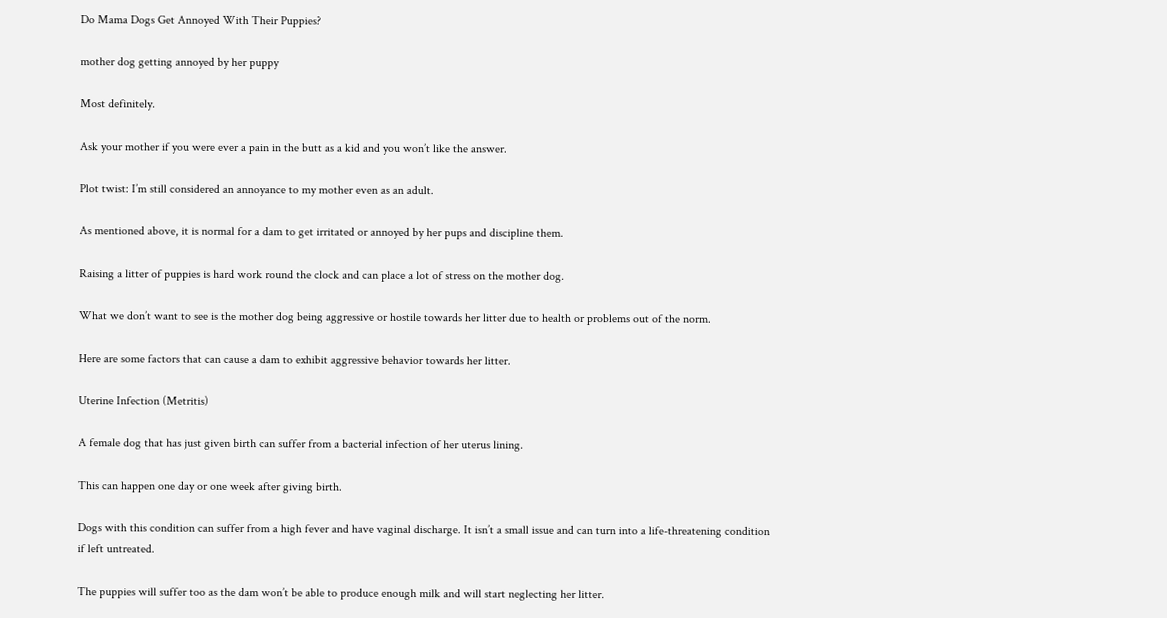Do Mama Dogs Get Annoyed With Their Puppies?

mother dog getting annoyed by her puppy

Most definitely.

Ask your mother if you were ever a pain in the butt as a kid and you won’t like the answer.

Plot twist: I’m still considered an annoyance to my mother even as an adult.

As mentioned above, it is normal for a dam to get irritated or annoyed by her pups and discipline them.

Raising a litter of puppies is hard work round the clock and can place a lot of stress on the mother dog.

What we don’t want to see is the mother dog being aggressive or hostile towards her litter due to health or problems out of the norm.

Here are some factors that can cause a dam to exhibit aggressive behavior towards her litter.

Uterine Infection (Metritis)

A female dog that has just given birth can suffer from a bacterial infection of her uterus lining.

This can happen one day or one week after giving birth.

Dogs with this condition can suffer from a high fever and have vaginal discharge. It isn’t a small issue and can turn into a life-threatening condition if left untreated.

The puppies will suffer too as the dam won’t be able to produce enough milk and will start neglecting her litter.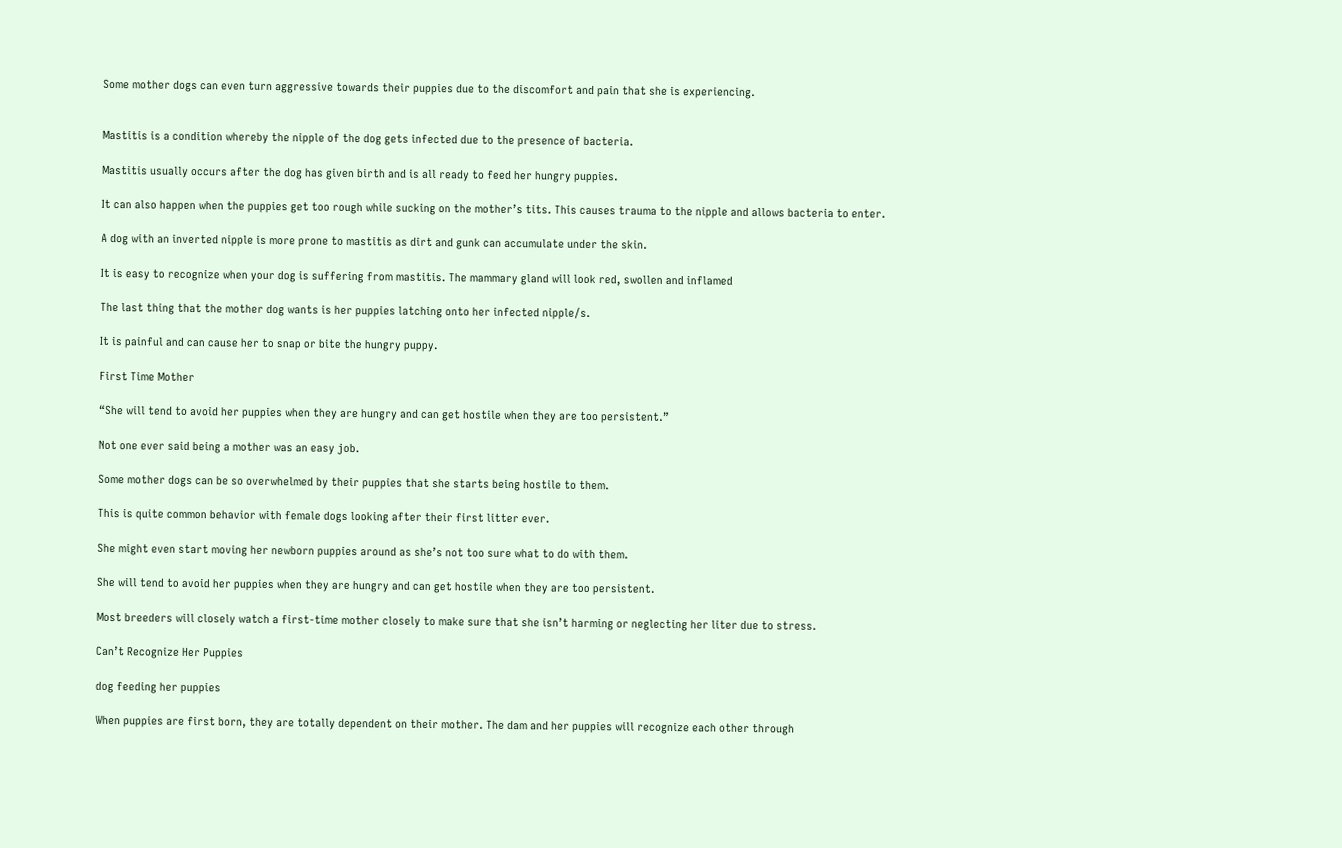Some mother dogs can even turn aggressive towards their puppies due to the discomfort and pain that she is experiencing.


Mastitis is a condition whereby the nipple of the dog gets infected due to the presence of bacteria.

Mastitis usually occurs after the dog has given birth and is all ready to feed her hungry puppies.

It can also happen when the puppies get too rough while sucking on the mother’s tits. This causes trauma to the nipple and allows bacteria to enter.

A dog with an inverted nipple is more prone to mastitis as dirt and gunk can accumulate under the skin.

It is easy to recognize when your dog is suffering from mastitis. The mammary gland will look red, swollen and inflamed

The last thing that the mother dog wants is her puppies latching onto her infected nipple/s.

It is painful and can cause her to snap or bite the hungry puppy.

First Time Mother

“She will tend to avoid her puppies when they are hungry and can get hostile when they are too persistent.”

Not one ever said being a mother was an easy job.

Some mother dogs can be so overwhelmed by their puppies that she starts being hostile to them.

This is quite common behavior with female dogs looking after their first litter ever.

She might even start moving her newborn puppies around as she’s not too sure what to do with them.

She will tend to avoid her puppies when they are hungry and can get hostile when they are too persistent.

Most breeders will closely watch a first-time mother closely to make sure that she isn’t harming or neglecting her liter due to stress.

Can’t Recognize Her Puppies

dog feeding her puppies

When puppies are first born, they are totally dependent on their mother. The dam and her puppies will recognize each other through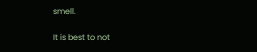smell.

It is best to not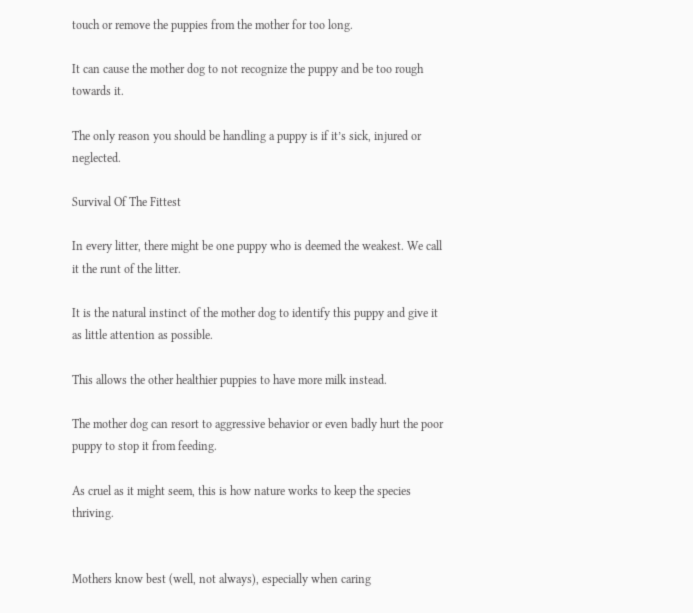touch or remove the puppies from the mother for too long.

It can cause the mother dog to not recognize the puppy and be too rough towards it.

The only reason you should be handling a puppy is if it’s sick, injured or neglected.

Survival Of The Fittest

In every litter, there might be one puppy who is deemed the weakest. We call it the runt of the litter.

It is the natural instinct of the mother dog to identify this puppy and give it as little attention as possible.

This allows the other healthier puppies to have more milk instead.

The mother dog can resort to aggressive behavior or even badly hurt the poor puppy to stop it from feeding.

As cruel as it might seem, this is how nature works to keep the species thriving.


Mothers know best (well, not always), especially when caring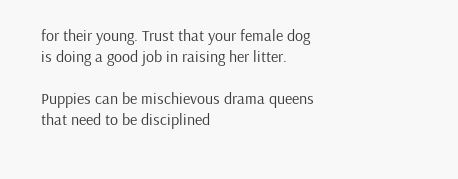for their young. Trust that your female dog is doing a good job in raising her litter.

Puppies can be mischievous drama queens that need to be disciplined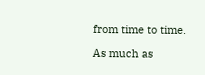from time to time.

As much as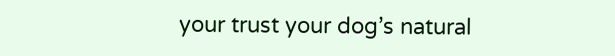your trust your dog’s natural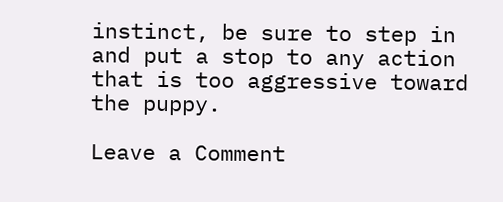instinct, be sure to step in and put a stop to any action that is too aggressive toward the puppy.

Leave a Comment